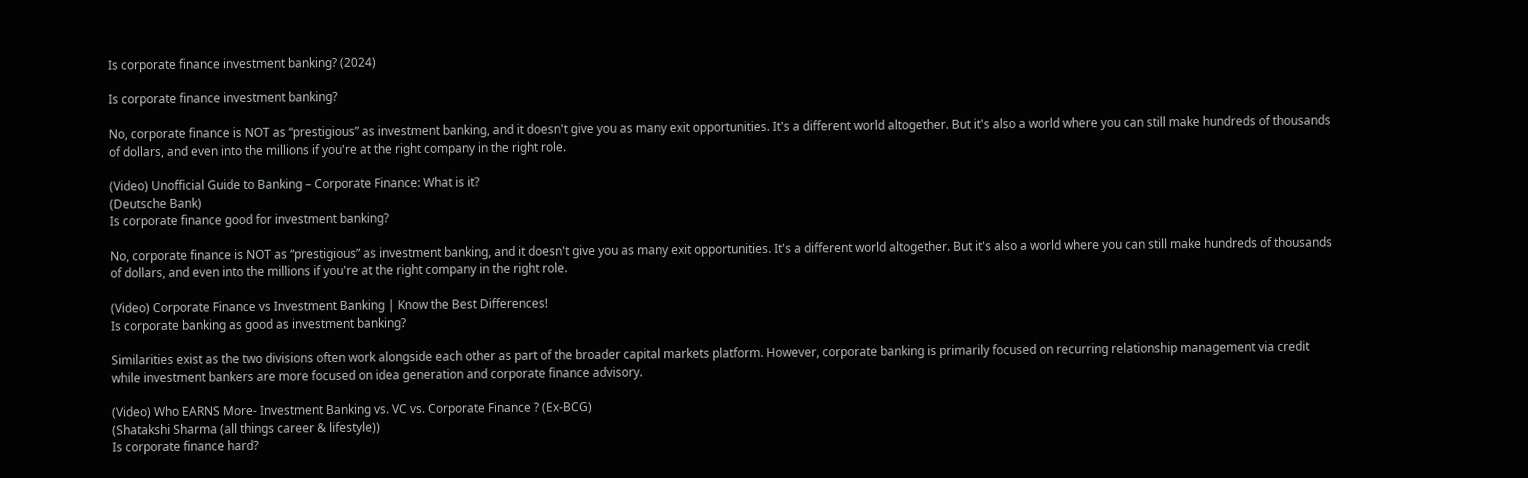Is corporate finance investment banking? (2024)

Is corporate finance investment banking?

No, corporate finance is NOT as “prestigious” as investment banking, and it doesn't give you as many exit opportunities. It's a different world altogether. But it's also a world where you can still make hundreds of thousands of dollars, and even into the millions if you're at the right company in the right role.

(Video) Unofficial Guide to Banking – Corporate Finance: What is it?
(Deutsche Bank)
Is corporate finance good for investment banking?

No, corporate finance is NOT as “prestigious” as investment banking, and it doesn't give you as many exit opportunities. It's a different world altogether. But it's also a world where you can still make hundreds of thousands of dollars, and even into the millions if you're at the right company in the right role.

(Video) Corporate Finance vs Investment Banking | Know the Best Differences!
Is corporate banking as good as investment banking?

Similarities exist as the two divisions often work alongside each other as part of the broader capital markets platform. However, corporate banking is primarily focused on recurring relationship management via credit while investment bankers are more focused on idea generation and corporate finance advisory.

(Video) Who EARNS More- Investment Banking vs. VC vs. Corporate Finance ? (Ex-BCG)
(Shatakshi Sharma (all things career & lifestyle))
Is corporate finance hard?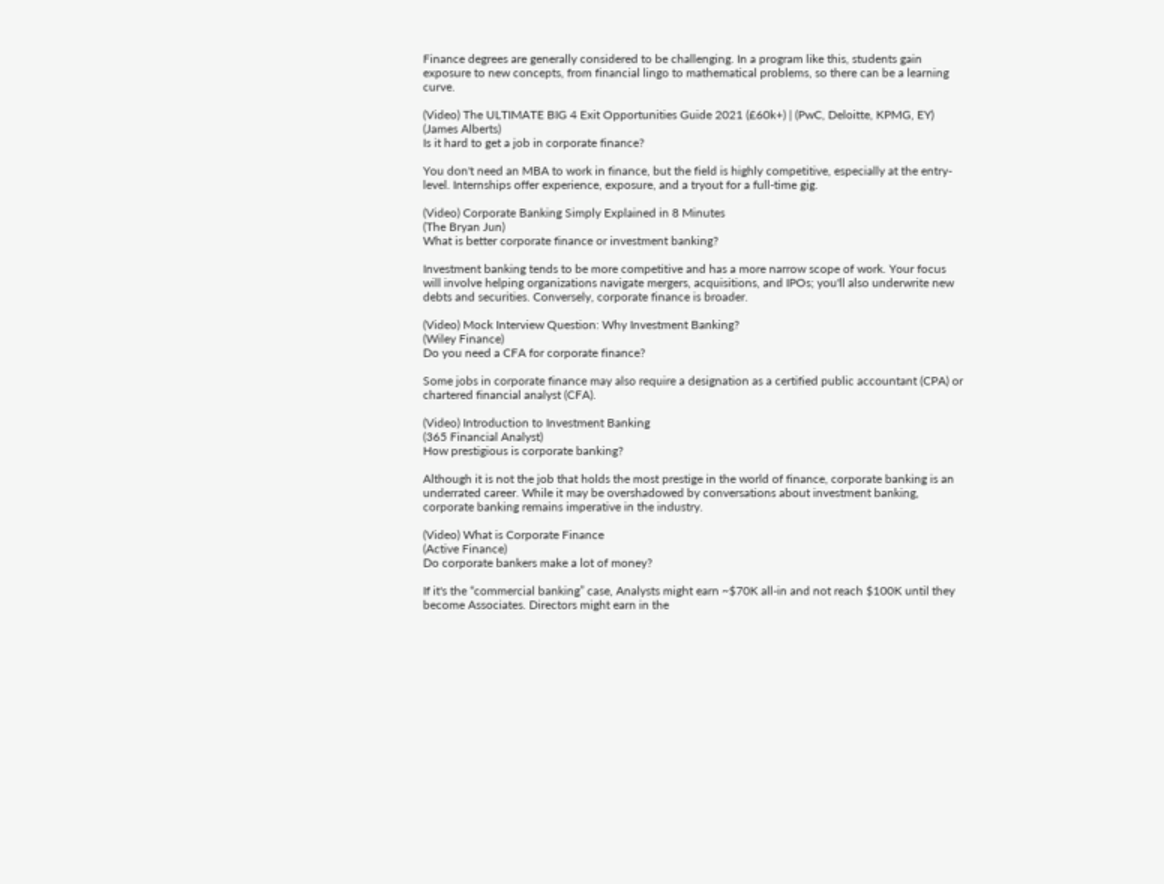Finance degrees are generally considered to be challenging. In a program like this, students gain exposure to new concepts, from financial lingo to mathematical problems, so there can be a learning curve.

(Video) The ULTIMATE BIG 4 Exit Opportunities Guide 2021 (£60k+) | (PwC, Deloitte, KPMG, EY)
(James Alberts)
Is it hard to get a job in corporate finance?

You don't need an MBA to work in finance, but the field is highly competitive, especially at the entry-level. Internships offer experience, exposure, and a tryout for a full-time gig.

(Video) Corporate Banking Simply Explained in 8 Minutes
(The Bryan Jun)
What is better corporate finance or investment banking?

Investment banking tends to be more competitive and has a more narrow scope of work. Your focus will involve helping organizations navigate mergers, acquisitions, and IPOs; you'll also underwrite new debts and securities. Conversely, corporate finance is broader.

(Video) Mock Interview Question: Why Investment Banking?
(Wiley Finance)
Do you need a CFA for corporate finance?

Some jobs in corporate finance may also require a designation as a certified public accountant (CPA) or chartered financial analyst (CFA).

(Video) Introduction to Investment Banking
(365 Financial Analyst)
How prestigious is corporate banking?

Although it is not the job that holds the most prestige in the world of finance, corporate banking is an underrated career. While it may be overshadowed by conversations about investment banking, corporate banking remains imperative in the industry.

(Video) What is Corporate Finance
(Active Finance)
Do corporate bankers make a lot of money?

If it's the “commercial banking” case, Analysts might earn ~$70K all-in and not reach $100K until they become Associates. Directors might earn in the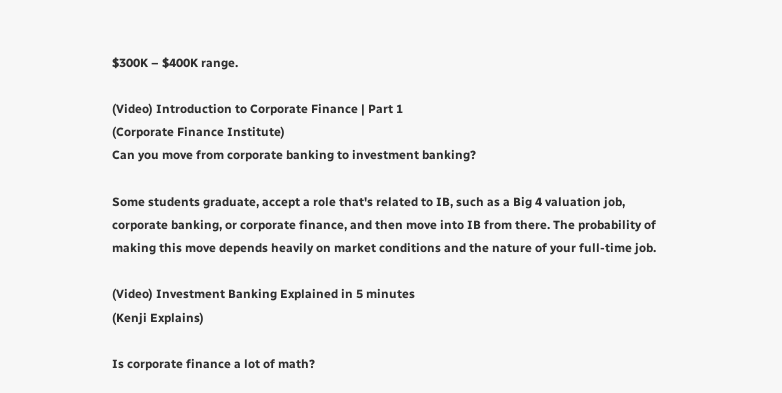$300K – $400K range.

(Video) Introduction to Corporate Finance | Part 1
(Corporate Finance Institute)
Can you move from corporate banking to investment banking?

Some students graduate, accept a role that's related to IB, such as a Big 4 valuation job, corporate banking, or corporate finance, and then move into IB from there. The probability of making this move depends heavily on market conditions and the nature of your full-time job.

(Video) Investment Banking Explained in 5 minutes
(Kenji Explains)

Is corporate finance a lot of math?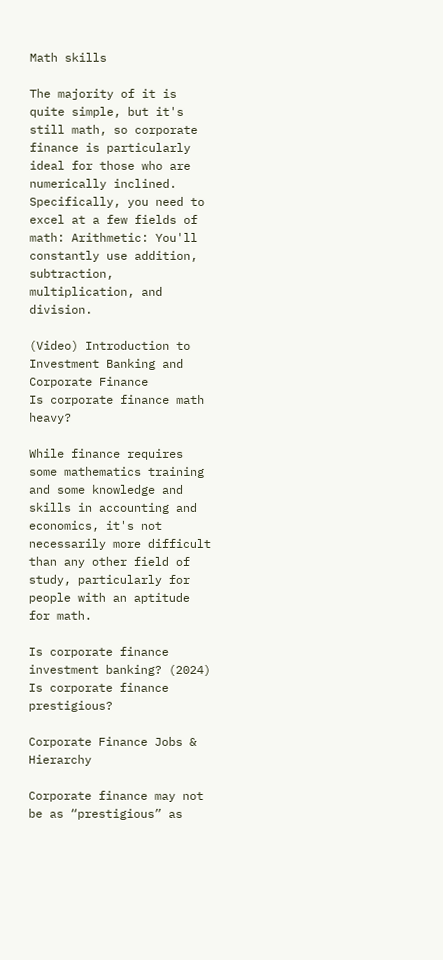Math skills

The majority of it is quite simple, but it's still math, so corporate finance is particularly ideal for those who are numerically inclined. Specifically, you need to excel at a few fields of math: Arithmetic: You'll constantly use addition, subtraction, multiplication, and division.

(Video) Introduction to Investment Banking and Corporate Finance
Is corporate finance math heavy?

While finance requires some mathematics training and some knowledge and skills in accounting and economics, it's not necessarily more difficult than any other field of study, particularly for people with an aptitude for math.

Is corporate finance investment banking? (2024)
Is corporate finance prestigious?

Corporate Finance Jobs & Hierarchy

Corporate finance may not be as “prestigious” as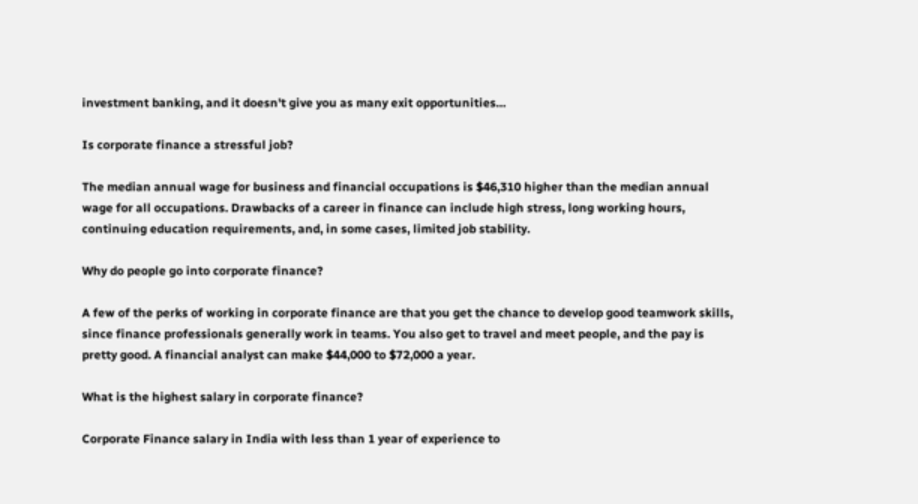investment banking, and it doesn't give you as many exit opportunities…

Is corporate finance a stressful job?

The median annual wage for business and financial occupations is $46,310 higher than the median annual wage for all occupations. Drawbacks of a career in finance can include high stress, long working hours, continuing education requirements, and, in some cases, limited job stability.

Why do people go into corporate finance?

A few of the perks of working in corporate finance are that you get the chance to develop good teamwork skills, since finance professionals generally work in teams. You also get to travel and meet people, and the pay is pretty good. A financial analyst can make $44,000 to $72,000 a year.

What is the highest salary in corporate finance?

Corporate Finance salary in India with less than 1 year of experience to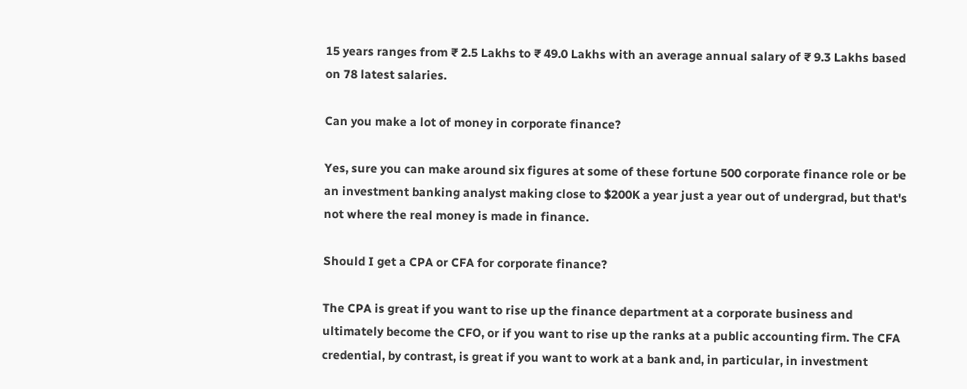15 years ranges from ₹ 2.5 Lakhs to ₹ 49.0 Lakhs with an average annual salary of ₹ 9.3 Lakhs based on 78 latest salaries.

Can you make a lot of money in corporate finance?

Yes, sure you can make around six figures at some of these fortune 500 corporate finance role or be an investment banking analyst making close to $200K a year just a year out of undergrad, but that's not where the real money is made in finance.

Should I get a CPA or CFA for corporate finance?

The CPA is great if you want to rise up the finance department at a corporate business and ultimately become the CFO, or if you want to rise up the ranks at a public accounting firm. The CFA credential, by contrast, is great if you want to work at a bank and, in particular, in investment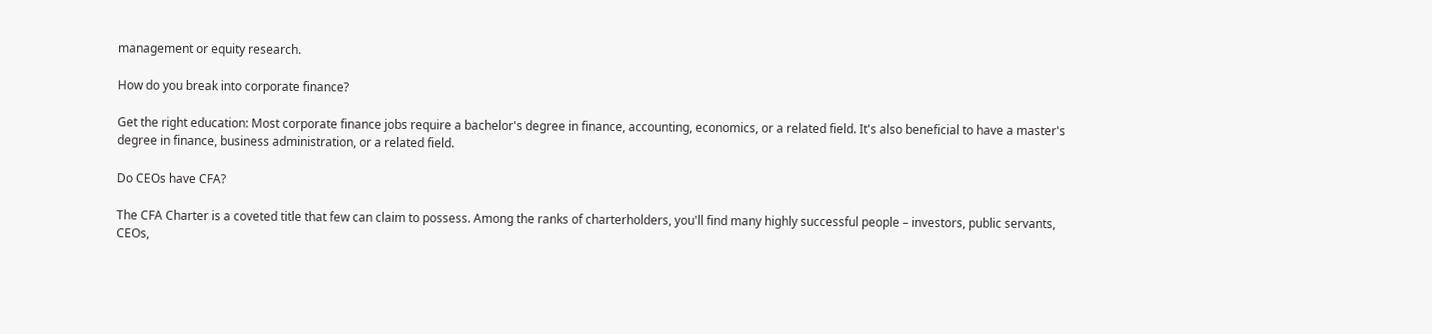management or equity research.

How do you break into corporate finance?

Get the right education: Most corporate finance jobs require a bachelor's degree in finance, accounting, economics, or a related field. It's also beneficial to have a master's degree in finance, business administration, or a related field.

Do CEOs have CFA?

The CFA Charter is a coveted title that few can claim to possess. Among the ranks of charterholders, you'll find many highly successful people – investors, public servants, CEOs,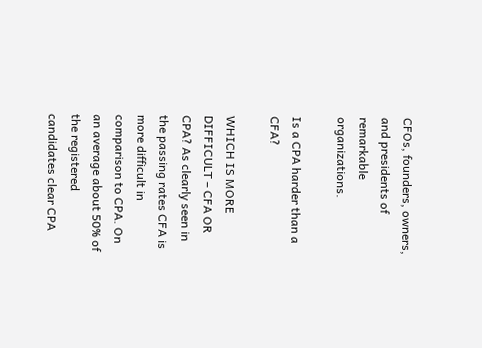CFOs, founders, owners, and presidents of remarkable organizations.

Is a CPA harder than a CFA?

WHICH IS MORE DIFFICULT – CFA OR CPA? As clearly seen in the passing rates CFA is more difficult in comparison to CPA. On an average about 50% of the registered candidates clear CPA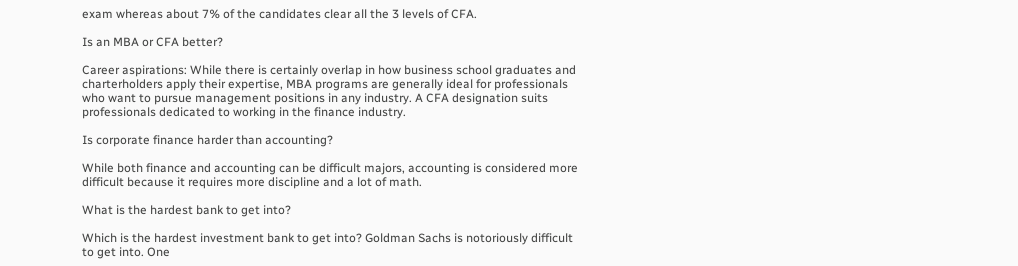exam whereas about 7% of the candidates clear all the 3 levels of CFA.

Is an MBA or CFA better?

Career aspirations: While there is certainly overlap in how business school graduates and charterholders apply their expertise, MBA programs are generally ideal for professionals who want to pursue management positions in any industry. A CFA designation suits professionals dedicated to working in the finance industry.

Is corporate finance harder than accounting?

While both finance and accounting can be difficult majors, accounting is considered more difficult because it requires more discipline and a lot of math.

What is the hardest bank to get into?

Which is the hardest investment bank to get into? Goldman Sachs is notoriously difficult to get into. One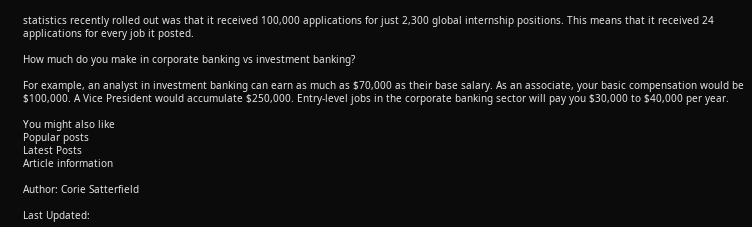statistics recently rolled out was that it received 100,000 applications for just 2,300 global internship positions. This means that it received 24 applications for every job it posted.

How much do you make in corporate banking vs investment banking?

For example, an analyst in investment banking can earn as much as $70,000 as their base salary. As an associate, your basic compensation would be $100,000. A Vice President would accumulate $250,000. Entry-level jobs in the corporate banking sector will pay you $30,000 to $40,000 per year.

You might also like
Popular posts
Latest Posts
Article information

Author: Corie Satterfield

Last Updated: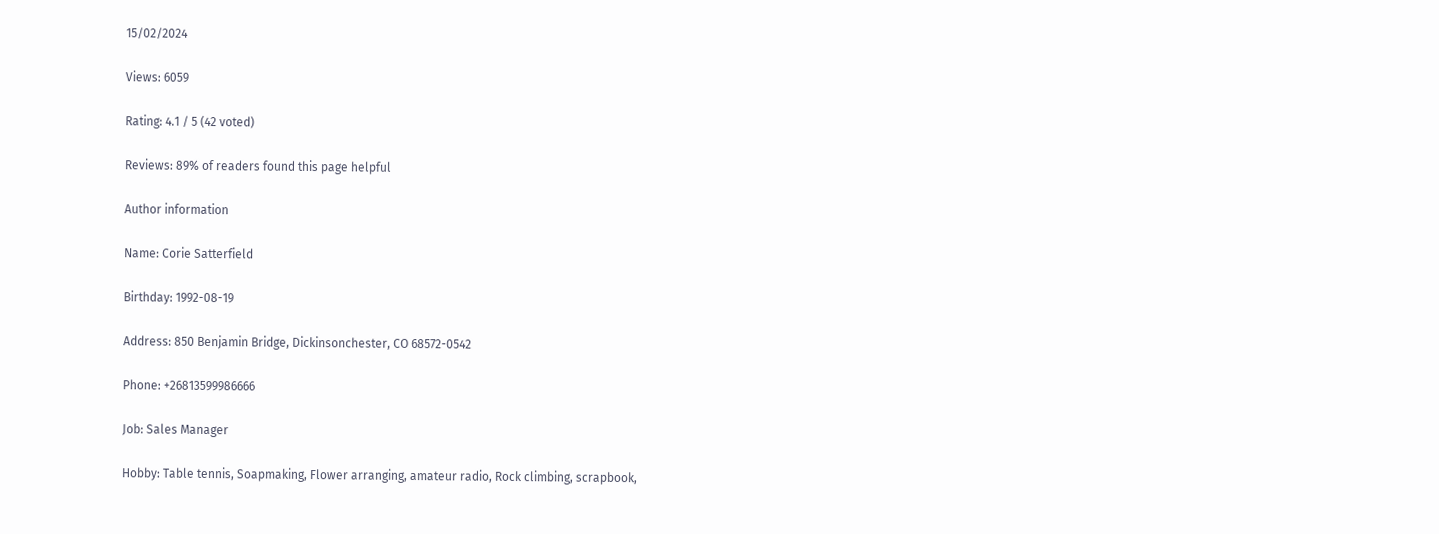15/02/2024

Views: 6059

Rating: 4.1 / 5 (42 voted)

Reviews: 89% of readers found this page helpful

Author information

Name: Corie Satterfield

Birthday: 1992-08-19

Address: 850 Benjamin Bridge, Dickinsonchester, CO 68572-0542

Phone: +26813599986666

Job: Sales Manager

Hobby: Table tennis, Soapmaking, Flower arranging, amateur radio, Rock climbing, scrapbook,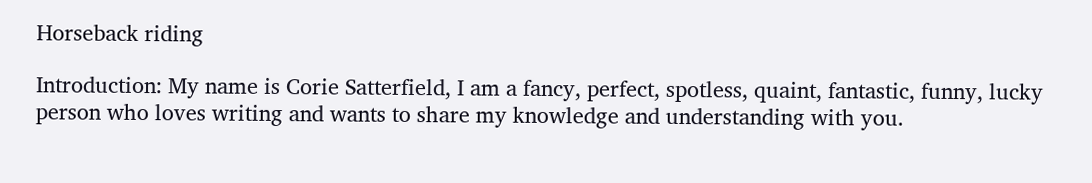Horseback riding

Introduction: My name is Corie Satterfield, I am a fancy, perfect, spotless, quaint, fantastic, funny, lucky person who loves writing and wants to share my knowledge and understanding with you.